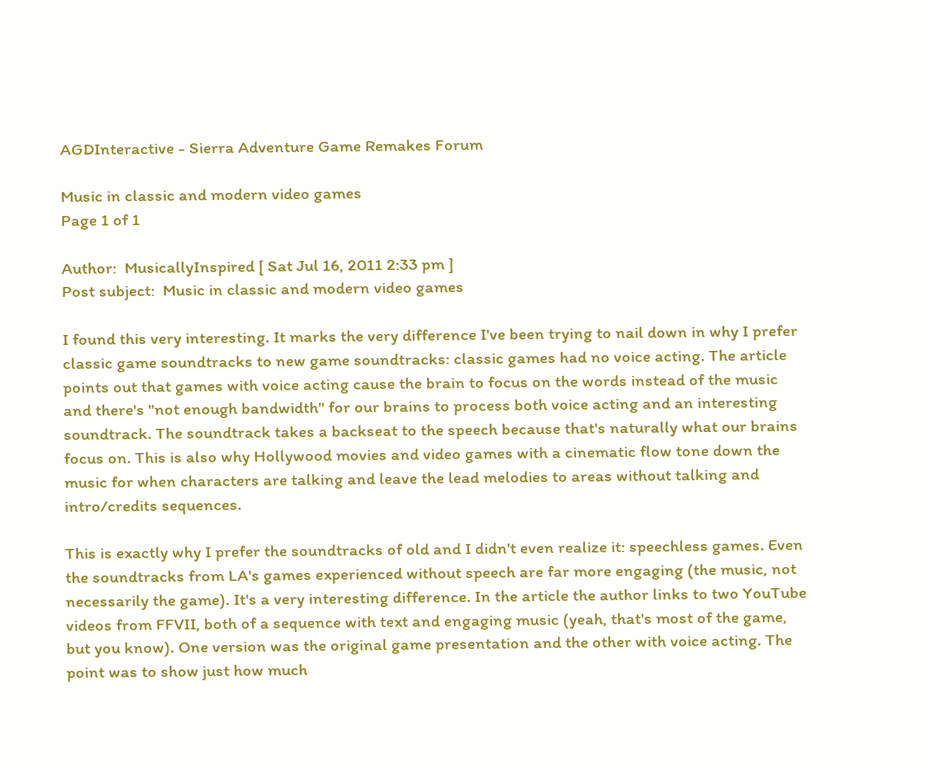AGDInteractive - Sierra Adventure Game Remakes Forum

Music in classic and modern video games
Page 1 of 1

Author:  MusicallyInspired [ Sat Jul 16, 2011 2:33 pm ]
Post subject:  Music in classic and modern video games

I found this very interesting. It marks the very difference I've been trying to nail down in why I prefer classic game soundtracks to new game soundtracks: classic games had no voice acting. The article points out that games with voice acting cause the brain to focus on the words instead of the music and there's "not enough bandwidth" for our brains to process both voice acting and an interesting soundtrack. The soundtrack takes a backseat to the speech because that's naturally what our brains focus on. This is also why Hollywood movies and video games with a cinematic flow tone down the music for when characters are talking and leave the lead melodies to areas without talking and intro/credits sequences.

This is exactly why I prefer the soundtracks of old and I didn't even realize it: speechless games. Even the soundtracks from LA's games experienced without speech are far more engaging (the music, not necessarily the game). It's a very interesting difference. In the article the author links to two YouTube videos from FFVII, both of a sequence with text and engaging music (yeah, that's most of the game, but you know). One version was the original game presentation and the other with voice acting. The point was to show just how much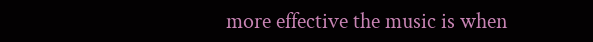more effective the music is when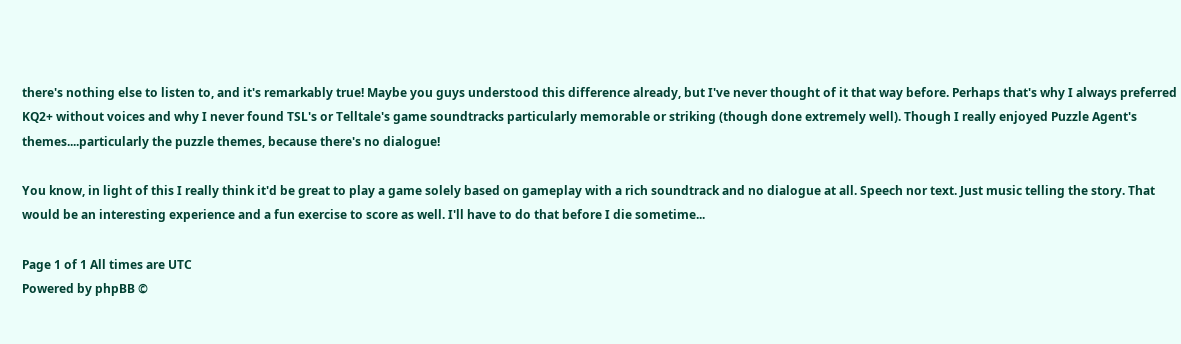there's nothing else to listen to, and it's remarkably true! Maybe you guys understood this difference already, but I've never thought of it that way before. Perhaps that's why I always preferred KQ2+ without voices and why I never found TSL's or Telltale's game soundtracks particularly memorable or striking (though done extremely well). Though I really enjoyed Puzzle Agent's themes....particularly the puzzle themes, because there's no dialogue!

You know, in light of this I really think it'd be great to play a game solely based on gameplay with a rich soundtrack and no dialogue at all. Speech nor text. Just music telling the story. That would be an interesting experience and a fun exercise to score as well. I'll have to do that before I die sometime...

Page 1 of 1 All times are UTC
Powered by phpBB ©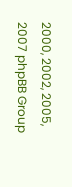2000, 2002, 2005, 2007 phpBB Group